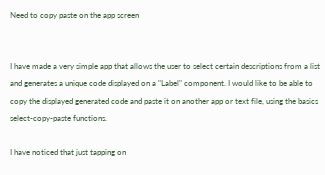Need to copy paste on the app screen


I have made a very simple app that allows the user to select certain descriptions from a list and generates a unique code displayed on a "Label" component. I would like to be able to copy the displayed generated code and paste it on another app or text file, using the basics select-copy-paste functions.

I have noticed that just tapping on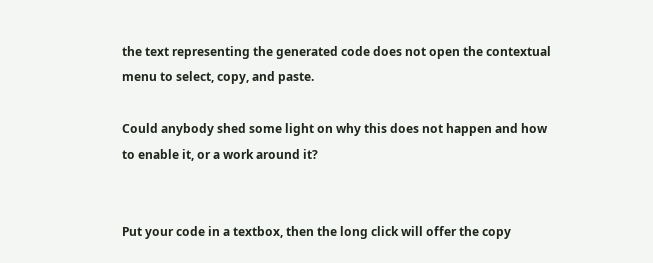the text representing the generated code does not open the contextual menu to select, copy, and paste.

Could anybody shed some light on why this does not happen and how to enable it, or a work around it?


Put your code in a textbox, then the long click will offer the copy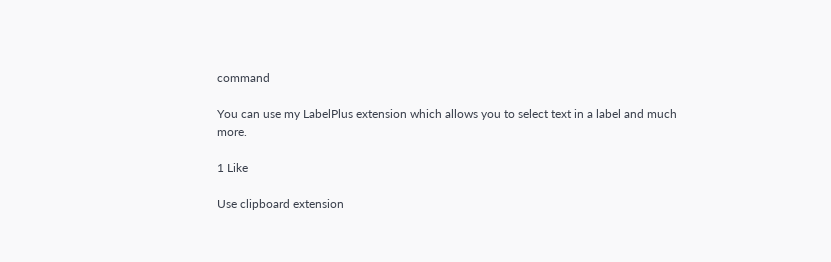command

You can use my LabelPlus extension which allows you to select text in a label and much more.

1 Like

Use clipboard extension